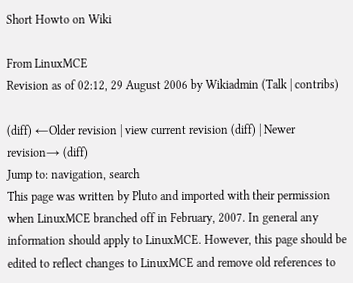Short Howto on Wiki

From LinuxMCE
Revision as of 02:12, 29 August 2006 by Wikiadmin (Talk | contribs)

(diff) ←Older revision | view current revision (diff) | Newer revision→ (diff)
Jump to: navigation, search
This page was written by Pluto and imported with their permission when LinuxMCE branched off in February, 2007. In general any information should apply to LinuxMCE. However, this page should be edited to reflect changes to LinuxMCE and remove old references to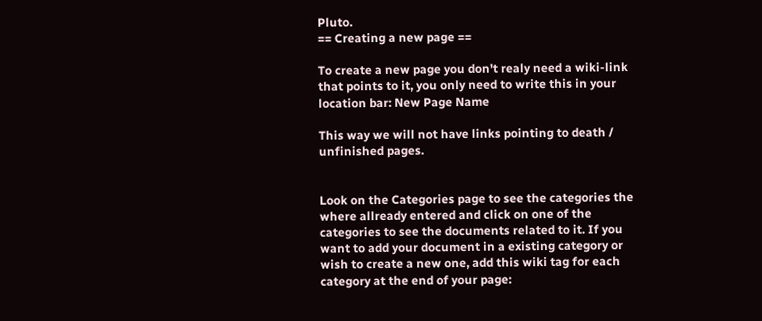Pluto.
== Creating a new page ==

To create a new page you don't realy need a wiki-link that points to it, you only need to write this in your location bar: New Page Name

This way we will not have links pointing to death / unfinished pages.


Look on the Categories page to see the categories the where allready entered and click on one of the categories to see the documents related to it. If you want to add your document in a existing category or wish to create a new one, add this wiki tag for each category at the end of your page: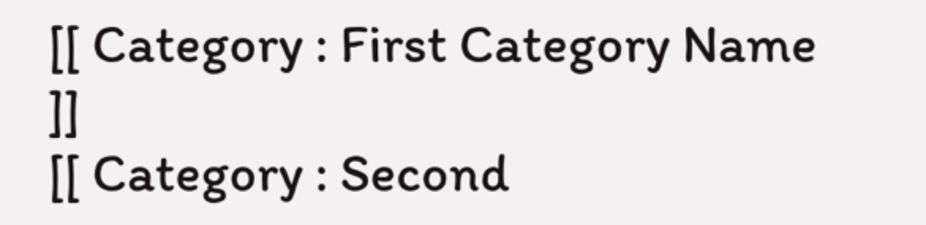[[ Category : First Category Name ]]
[[ Category : Second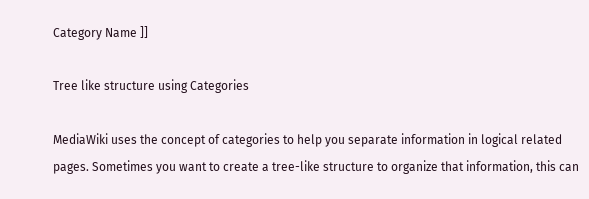Category Name ]]

Tree like structure using Categories

MediaWiki uses the concept of categories to help you separate information in logical related pages. Sometimes you want to create a tree-like structure to organize that information, this can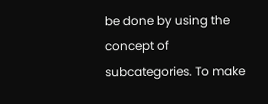be done by using the concept of subcategories. To make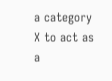a category X to act as a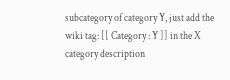subcategory of category Y, just add the wiki tag: [[ Category : Y ]] in the X category description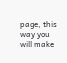page, this way you will make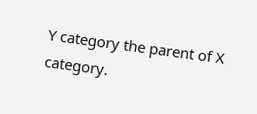Y category the parent of X category.